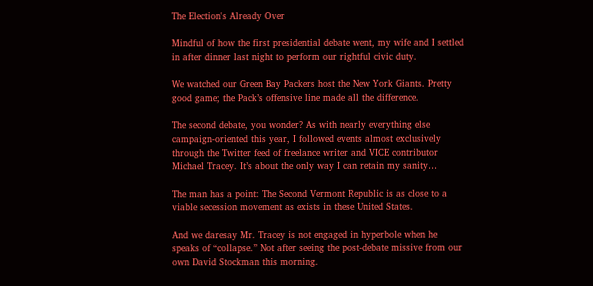The Election's Already Over

Mindful of how the first presidential debate went, my wife and I settled in after dinner last night to perform our rightful civic duty.

We watched our Green Bay Packers host the New York Giants. Pretty good game; the Pack’s offensive line made all the difference.

The second debate, you wonder? As with nearly everything else campaign-oriented this year, I followed events almost exclusively through the Twitter feed of freelance writer and VICE contributor Michael Tracey. It’s about the only way I can retain my sanity…

The man has a point: The Second Vermont Republic is as close to a viable secession movement as exists in these United States.

And we daresay Mr. Tracey is not engaged in hyperbole when he speaks of “collapse.” Not after seeing the post-debate missive from our own David Stockman this morning.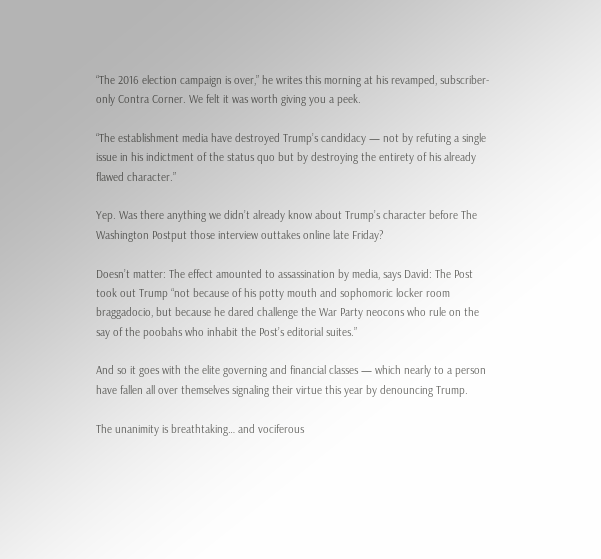“The 2016 election campaign is over,” he writes this morning at his revamped, subscriber-only Contra Corner. We felt it was worth giving you a peek.

“The establishment media have destroyed Trump’s candidacy — not by refuting a single issue in his indictment of the status quo but by destroying the entirety of his already flawed character.”

Yep. Was there anything we didn’t already know about Trump’s character before The Washington Postput those interview outtakes online late Friday?

Doesn’t matter: The effect amounted to assassination by media, says David: The Post took out Trump “not because of his potty mouth and sophomoric locker room braggadocio, but because he dared challenge the War Party neocons who rule on the say of the poobahs who inhabit the Post’s editorial suites.”

And so it goes with the elite governing and financial classes — which nearly to a person have fallen all over themselves signaling their virtue this year by denouncing Trump.

The unanimity is breathtaking… and vociferous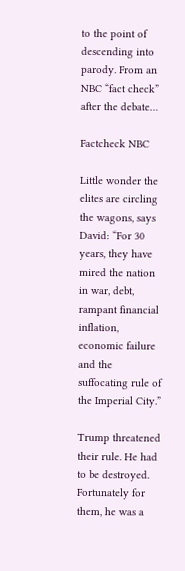to the point of descending into parody. From an NBC “fact check” after the debate…

Factcheck NBC

Little wonder the elites are circling the wagons, says David: “For 30 years, they have mired the nation in war, debt, rampant financial inflation, economic failure and the suffocating rule of the Imperial City.”

Trump threatened their rule. He had to be destroyed. Fortunately for them, he was a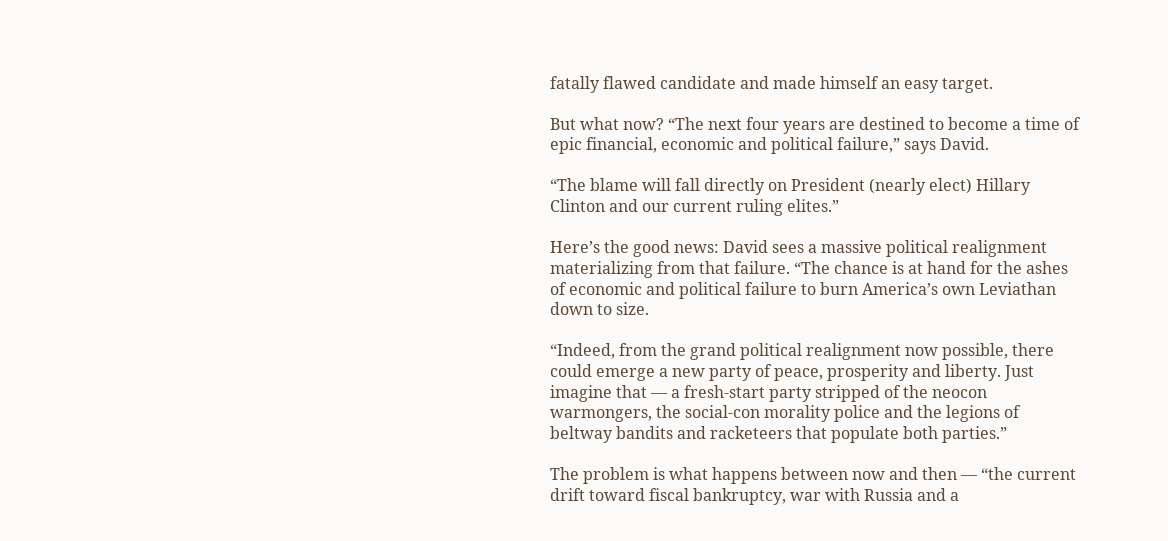fatally flawed candidate and made himself an easy target.

But what now? “The next four years are destined to become a time of epic financial, economic and political failure,” says David.

“The blame will fall directly on President (nearly elect) Hillary Clinton and our current ruling elites.”

Here’s the good news: David sees a massive political realignment materializing from that failure. “The chance is at hand for the ashes of economic and political failure to burn America’s own Leviathan down to size.

“Indeed, from the grand political realignment now possible, there could emerge a new party of peace, prosperity and liberty. Just imagine that — a fresh-start party stripped of the neocon warmongers, the social-con morality police and the legions of beltway bandits and racketeers that populate both parties.”

The problem is what happens between now and then — “the current drift toward fiscal bankruptcy, war with Russia and a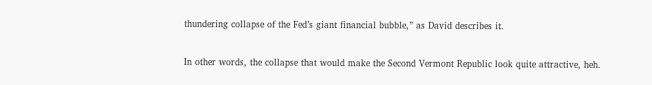thundering collapse of the Fed’s giant financial bubble,” as David describes it.

In other words, the collapse that would make the Second Vermont Republic look quite attractive, heh.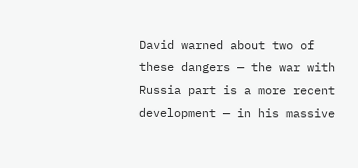David warned about two of these dangers — the war with Russia part is a more recent development — in his massive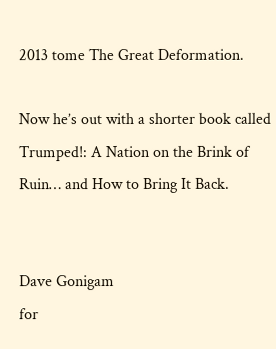2013 tome The Great Deformation.

Now he’s out with a shorter book called Trumped!: A Nation on the Brink of Ruin… and How to Bring It Back.


Dave Gonigam
for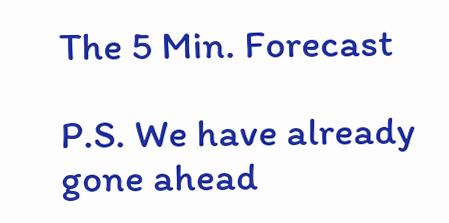The 5 Min. Forecast

P.S. We have already gone ahead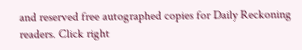and reserved free autographed copies for Daily Reckoning readers. Click right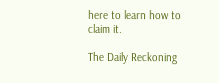here to learn how to claim it.

The Daily Reckoning